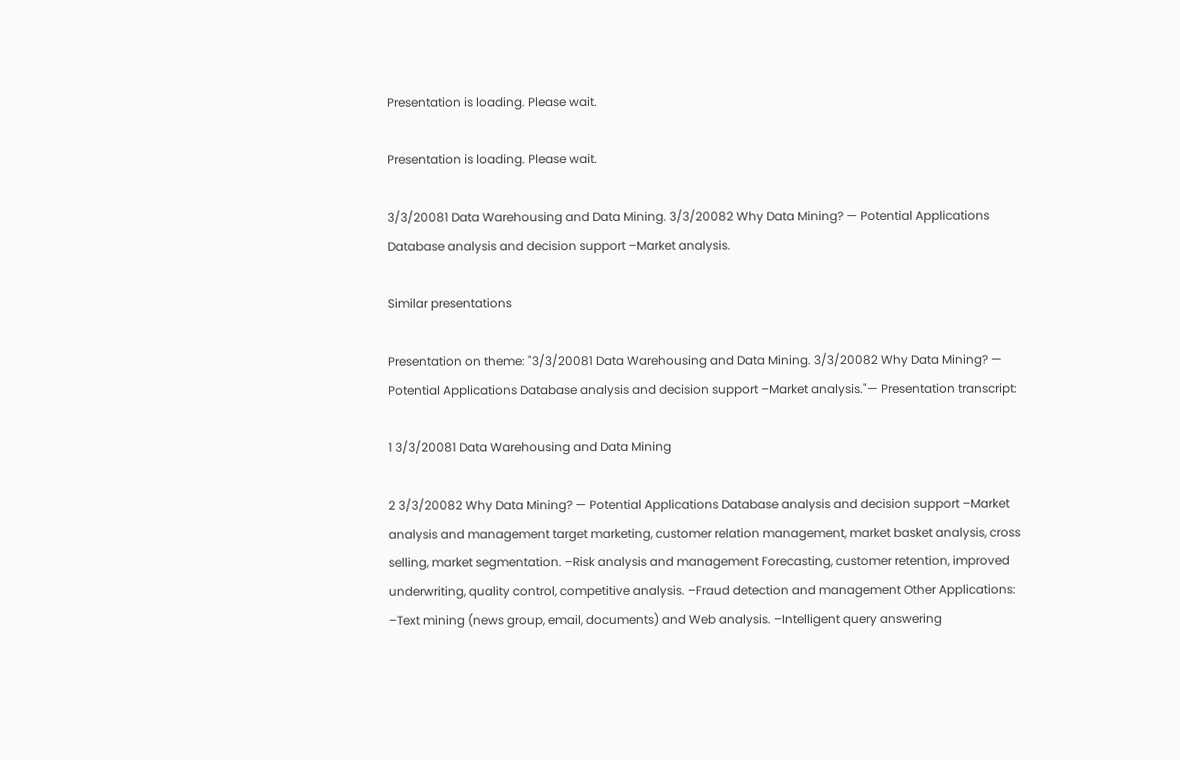Presentation is loading. Please wait.

Presentation is loading. Please wait.

3/3/20081 Data Warehousing and Data Mining. 3/3/20082 Why Data Mining? — Potential Applications Database analysis and decision support –Market analysis.

Similar presentations

Presentation on theme: "3/3/20081 Data Warehousing and Data Mining. 3/3/20082 Why Data Mining? — Potential Applications Database analysis and decision support –Market analysis."— Presentation transcript:

1 3/3/20081 Data Warehousing and Data Mining

2 3/3/20082 Why Data Mining? — Potential Applications Database analysis and decision support –Market analysis and management target marketing, customer relation management, market basket analysis, cross selling, market segmentation. –Risk analysis and management Forecasting, customer retention, improved underwriting, quality control, competitive analysis. –Fraud detection and management Other Applications: –Text mining (news group, email, documents) and Web analysis. –Intelligent query answering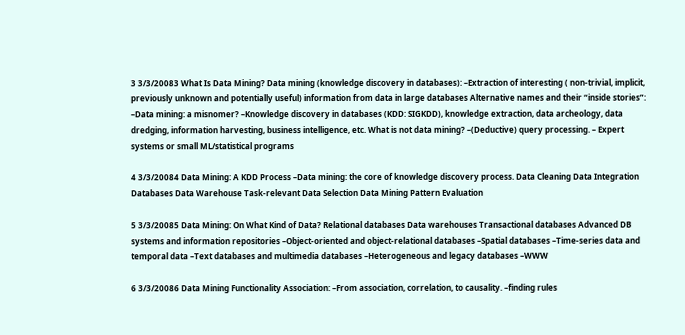3 3/3/20083 What Is Data Mining? Data mining (knowledge discovery in databases): –Extraction of interesting ( non-trivial, implicit, previously unknown and potentially useful) information from data in large databases Alternative names and their “inside stories”: –Data mining: a misnomer? –Knowledge discovery in databases (KDD: SIGKDD), knowledge extraction, data archeology, data dredging, information harvesting, business intelligence, etc. What is not data mining? –(Deductive) query processing. – Expert systems or small ML/statistical programs

4 3/3/20084 Data Mining: A KDD Process –Data mining: the core of knowledge discovery process. Data Cleaning Data Integration Databases Data Warehouse Task-relevant Data Selection Data Mining Pattern Evaluation

5 3/3/20085 Data Mining: On What Kind of Data? Relational databases Data warehouses Transactional databases Advanced DB systems and information repositories –Object-oriented and object-relational databases –Spatial databases –Time-series data and temporal data –Text databases and multimedia databases –Heterogeneous and legacy databases –WWW

6 3/3/20086 Data Mining Functionality Association: –From association, correlation, to causality. –finding rules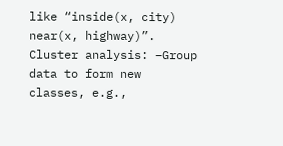like “inside(x, city) near(x, highway)”. Cluster analysis: –Group data to form new classes, e.g.,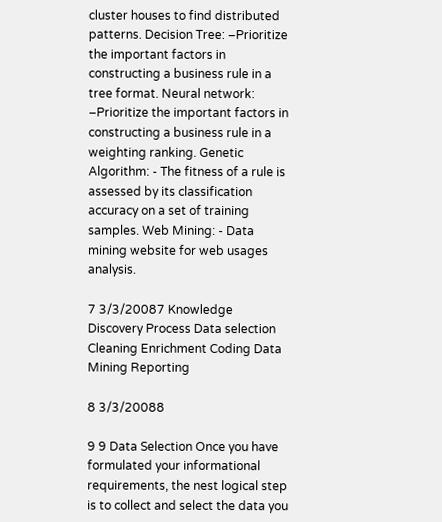cluster houses to find distributed patterns. Decision Tree: –Prioritize the important factors in constructing a business rule in a tree format. Neural network: –Prioritize the important factors in constructing a business rule in a weighting ranking. Genetic Algorithm: - The fitness of a rule is assessed by its classification accuracy on a set of training samples. Web Mining: - Data mining website for web usages analysis.

7 3/3/20087 Knowledge Discovery Process Data selection Cleaning Enrichment Coding Data Mining Reporting

8 3/3/20088

9 9 Data Selection Once you have formulated your informational requirements, the nest logical step is to collect and select the data you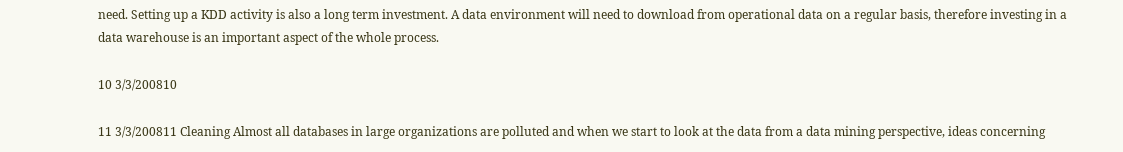need. Setting up a KDD activity is also a long term investment. A data environment will need to download from operational data on a regular basis, therefore investing in a data warehouse is an important aspect of the whole process.

10 3/3/200810

11 3/3/200811 Cleaning Almost all databases in large organizations are polluted and when we start to look at the data from a data mining perspective, ideas concerning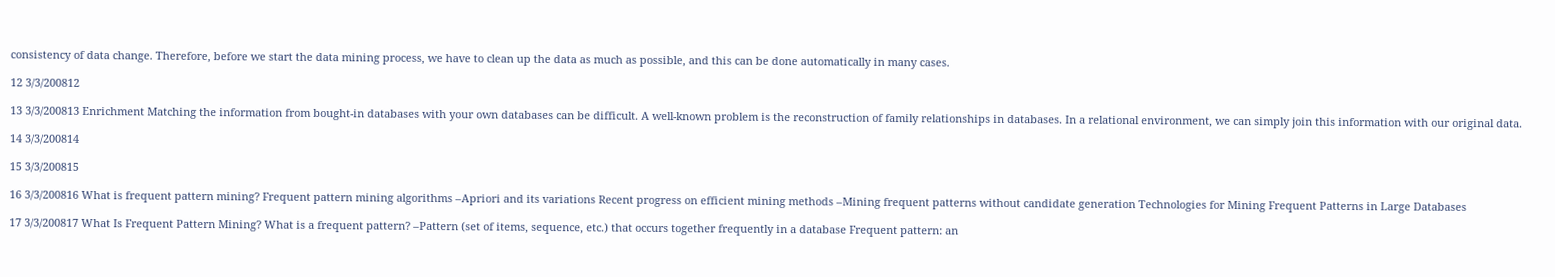consistency of data change. Therefore, before we start the data mining process, we have to clean up the data as much as possible, and this can be done automatically in many cases.

12 3/3/200812

13 3/3/200813 Enrichment Matching the information from bought-in databases with your own databases can be difficult. A well-known problem is the reconstruction of family relationships in databases. In a relational environment, we can simply join this information with our original data.

14 3/3/200814

15 3/3/200815

16 3/3/200816 What is frequent pattern mining? Frequent pattern mining algorithms –Apriori and its variations Recent progress on efficient mining methods –Mining frequent patterns without candidate generation Technologies for Mining Frequent Patterns in Large Databases

17 3/3/200817 What Is Frequent Pattern Mining? What is a frequent pattern? –Pattern (set of items, sequence, etc.) that occurs together frequently in a database Frequent pattern: an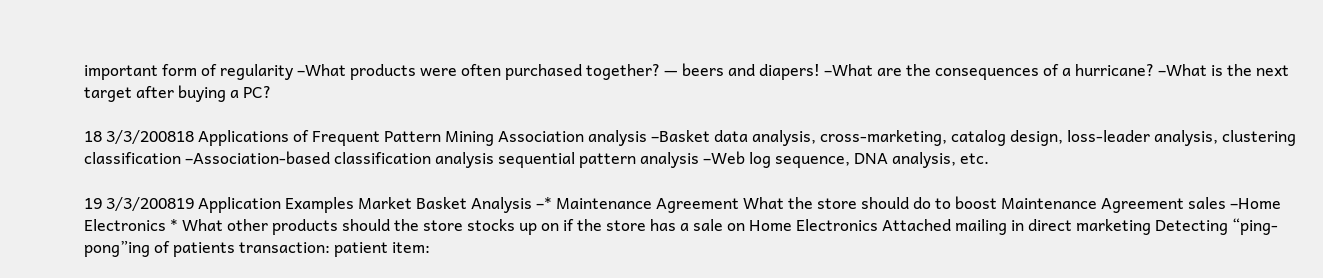important form of regularity –What products were often purchased together? — beers and diapers! –What are the consequences of a hurricane? –What is the next target after buying a PC?

18 3/3/200818 Applications of Frequent Pattern Mining Association analysis –Basket data analysis, cross-marketing, catalog design, loss-leader analysis, clustering classification –Association-based classification analysis sequential pattern analysis –Web log sequence, DNA analysis, etc.

19 3/3/200819 Application Examples Market Basket Analysis –* Maintenance Agreement What the store should do to boost Maintenance Agreement sales –Home Electronics * What other products should the store stocks up on if the store has a sale on Home Electronics Attached mailing in direct marketing Detecting “ping-pong”ing of patients transaction: patient item: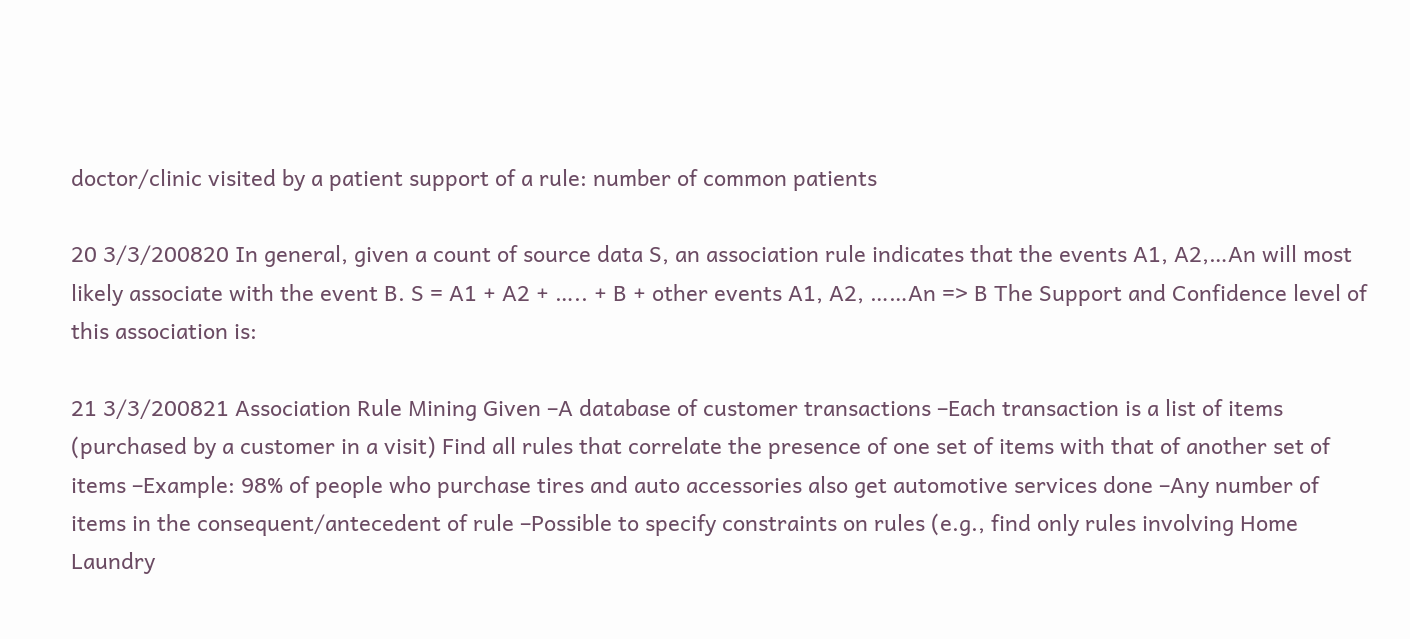doctor/clinic visited by a patient support of a rule: number of common patients

20 3/3/200820 In general, given a count of source data S, an association rule indicates that the events A1, A2,…An will most likely associate with the event B. S = A1 + A2 + ….. + B + other events A1, A2, ……An => B The Support and Confidence level of this association is:

21 3/3/200821 Association Rule Mining Given –A database of customer transactions –Each transaction is a list of items (purchased by a customer in a visit) Find all rules that correlate the presence of one set of items with that of another set of items –Example: 98% of people who purchase tires and auto accessories also get automotive services done –Any number of items in the consequent/antecedent of rule –Possible to specify constraints on rules (e.g., find only rules involving Home Laundry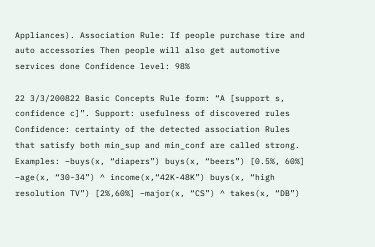Appliances). Association Rule: If people purchase tire and auto accessories Then people will also get automotive services done Confidence level: 98%

22 3/3/200822 Basic Concepts Rule form: “A [support s, confidence c]”. Support: usefulness of discovered rules Confidence: certainty of the detected association Rules that satisfy both min_sup and min_conf are called strong. Examples: –buys(x, “diapers”) buys(x, “beers”) [0.5%, 60%] –age(x, “30-34”) ^ income(x,“42K-48K”) buys(x, “high resolution TV”) [2%,60%] –major(x, “CS”) ^ takes(x, “DB”)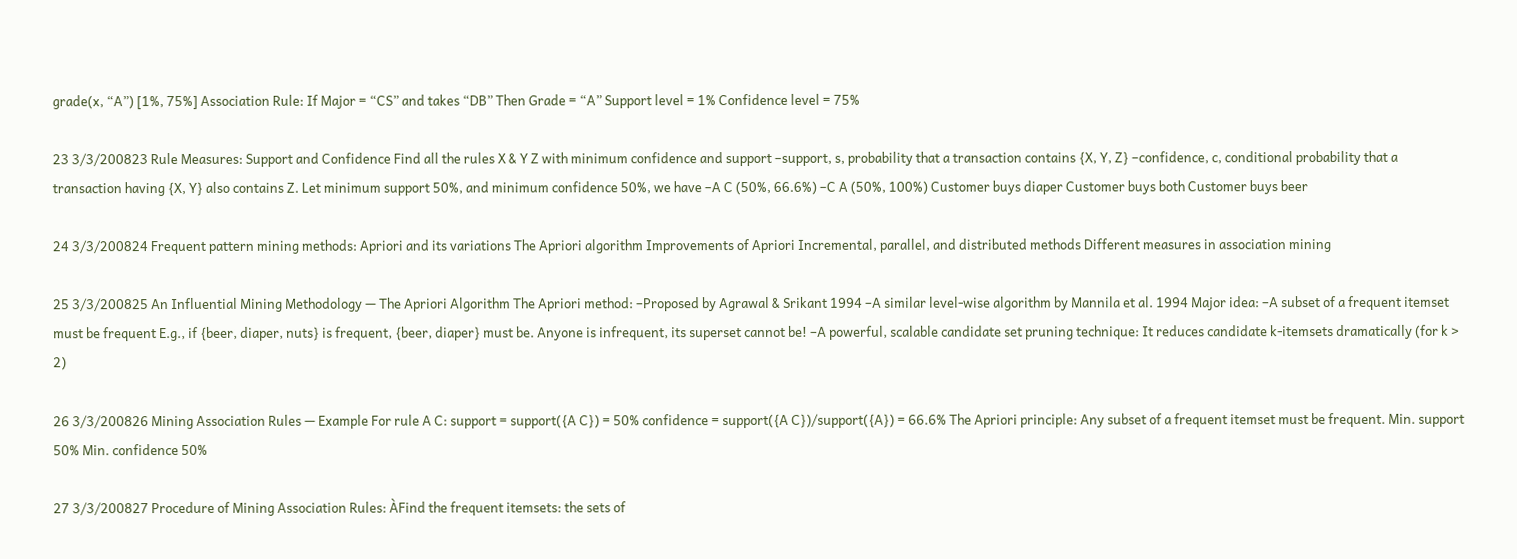grade(x, “A”) [1%, 75%] Association Rule: If Major = “CS” and takes “DB” Then Grade = “A” Support level = 1% Confidence level = 75%

23 3/3/200823 Rule Measures: Support and Confidence Find all the rules X & Y Z with minimum confidence and support –support, s, probability that a transaction contains {X, Y, Z} –confidence, c, conditional probability that a transaction having {X, Y} also contains Z. Let minimum support 50%, and minimum confidence 50%, we have –A C (50%, 66.6%) –C A (50%, 100%) Customer buys diaper Customer buys both Customer buys beer

24 3/3/200824 Frequent pattern mining methods: Apriori and its variations The Apriori algorithm Improvements of Apriori Incremental, parallel, and distributed methods Different measures in association mining

25 3/3/200825 An Influential Mining Methodology — The Apriori Algorithm The Apriori method: –Proposed by Agrawal & Srikant 1994 –A similar level-wise algorithm by Mannila et al. 1994 Major idea: –A subset of a frequent itemset must be frequent E.g., if {beer, diaper, nuts} is frequent, {beer, diaper} must be. Anyone is infrequent, its superset cannot be! –A powerful, scalable candidate set pruning technique: It reduces candidate k-itemsets dramatically (for k > 2)

26 3/3/200826 Mining Association Rules — Example For rule A C: support = support({A C}) = 50% confidence = support({A C})/support({A}) = 66.6% The Apriori principle: Any subset of a frequent itemset must be frequent. Min. support 50% Min. confidence 50%

27 3/3/200827 Procedure of Mining Association Rules: ÀFind the frequent itemsets: the sets of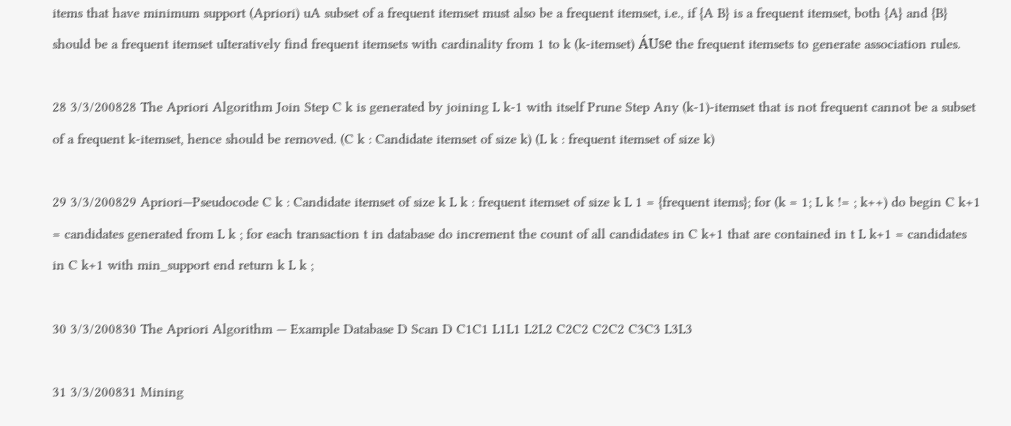items that have minimum support (Apriori) uA subset of a frequent itemset must also be a frequent itemset, i.e., if {A B} is a frequent itemset, both {A} and {B} should be a frequent itemset uIteratively find frequent itemsets with cardinality from 1 to k (k-itemset) ÁUse the frequent itemsets to generate association rules.

28 3/3/200828 The Apriori Algorithm Join Step C k is generated by joining L k-1 with itself Prune Step Any (k-1)-itemset that is not frequent cannot be a subset of a frequent k-itemset, hence should be removed. (C k : Candidate itemset of size k) (L k : frequent itemset of size k)

29 3/3/200829 Apriori—Pseudocode C k : Candidate itemset of size k L k : frequent itemset of size k L 1 = {frequent items}; for (k = 1; L k != ; k++) do begin C k+1 = candidates generated from L k ; for each transaction t in database do increment the count of all candidates in C k+1 that are contained in t L k+1 = candidates in C k+1 with min_support end return k L k ;

30 3/3/200830 The Apriori Algorithm — Example Database D Scan D C1C1 L1L1 L2L2 C2C2 C2C2 C3C3 L3L3

31 3/3/200831 Mining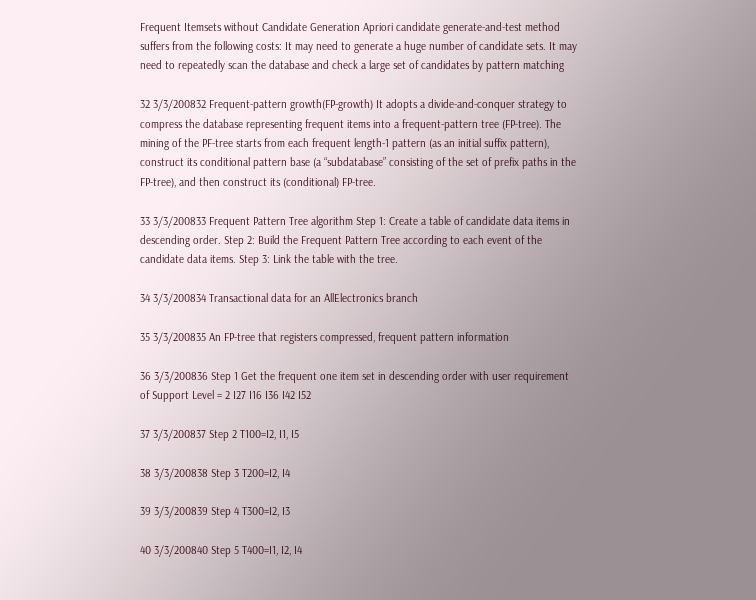Frequent Itemsets without Candidate Generation Apriori candidate generate-and-test method suffers from the following costs: It may need to generate a huge number of candidate sets. It may need to repeatedly scan the database and check a large set of candidates by pattern matching

32 3/3/200832 Frequent-pattern growth(FP-growth) It adopts a divide-and-conquer strategy to compress the database representing frequent items into a frequent-pattern tree (FP-tree). The mining of the PF-tree starts from each frequent length-1 pattern (as an initial suffix pattern), construct its conditional pattern base (a “subdatabase” consisting of the set of prefix paths in the FP-tree), and then construct its (conditional) FP-tree.

33 3/3/200833 Frequent Pattern Tree algorithm Step 1: Create a table of candidate data items in descending order. Step 2: Build the Frequent Pattern Tree according to each event of the candidate data items. Step 3: Link the table with the tree.

34 3/3/200834 Transactional data for an AllElectronics branch

35 3/3/200835 An FP-tree that registers compressed, frequent pattern information

36 3/3/200836 Step 1 Get the frequent one item set in descending order with user requirement of Support Level = 2 I27 I16 I36 I42 I52

37 3/3/200837 Step 2 T100=I2, I1, I5

38 3/3/200838 Step 3 T200=I2, I4

39 3/3/200839 Step 4 T300=I2, I3

40 3/3/200840 Step 5 T400=I1, I2, I4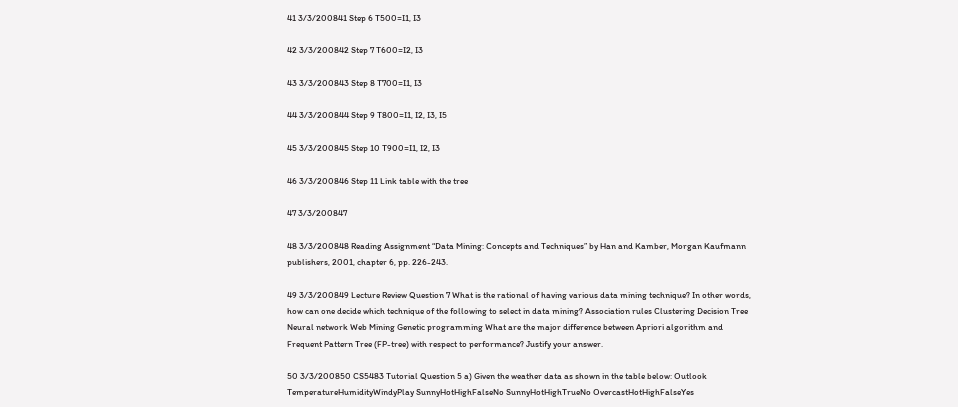41 3/3/200841 Step 6 T500=I1, I3

42 3/3/200842 Step 7 T600=I2, I3

43 3/3/200843 Step 8 T700=I1, I3

44 3/3/200844 Step 9 T800=I1, I2, I3, I5

45 3/3/200845 Step 10 T900=I1, I2, I3

46 3/3/200846 Step 11 Link table with the tree

47 3/3/200847

48 3/3/200848 Reading Assignment “Data Mining: Concepts and Techniques” by Han and Kamber, Morgan Kaufmann publishers, 2001, chapter 6, pp. 226-243.

49 3/3/200849 Lecture Review Question 7 What is the rational of having various data mining technique? In other words, how can one decide which technique of the following to select in data mining? Association rules Clustering Decision Tree Neural network Web Mining Genetic programming What are the major difference between Apriori algorithm and Frequent Pattern Tree (FP-tree) with respect to performance? Justify your answer.

50 3/3/200850 CS5483 Tutorial Question 5 a) Given the weather data as shown in the table below: Outlook TemperatureHumidityWindyPlay SunnyHotHighFalseNo SunnyHotHighTrueNo OvercastHotHighFalseYes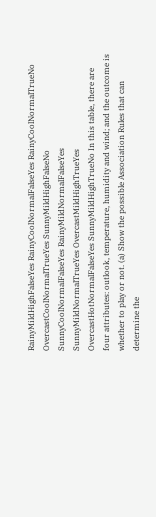RainyMildHighFalseYes RainyCoolNormalFalseYes RainyCoolNormalTrueNo OvercastCoolNormalTrueYes SunnyMildHighFalseNo SunnyCoolNormalFalseYes RainyMildNormalFalseYes SunnyMildNormalTrueYes OvercastMildHighTrueYes OvercastHotNormalFalseYes SunnyMildHighTrueNo In this table, there are four attributes: outlook, temperature, humidity and wind; and the outcome is whether to play or not. (a) Show the possible Association Rules that can determine the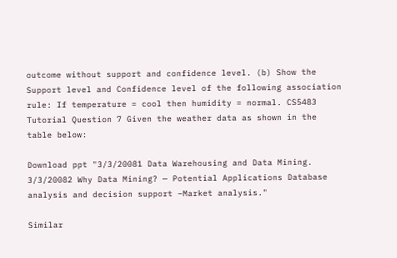outcome without support and confidence level. (b) Show the Support level and Confidence level of the following association rule: If temperature = cool then humidity = normal. CS5483 Tutorial Question 7 Given the weather data as shown in the table below:

Download ppt "3/3/20081 Data Warehousing and Data Mining. 3/3/20082 Why Data Mining? — Potential Applications Database analysis and decision support –Market analysis."

Similar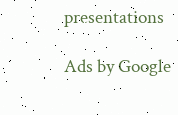presentations

Ads by Google